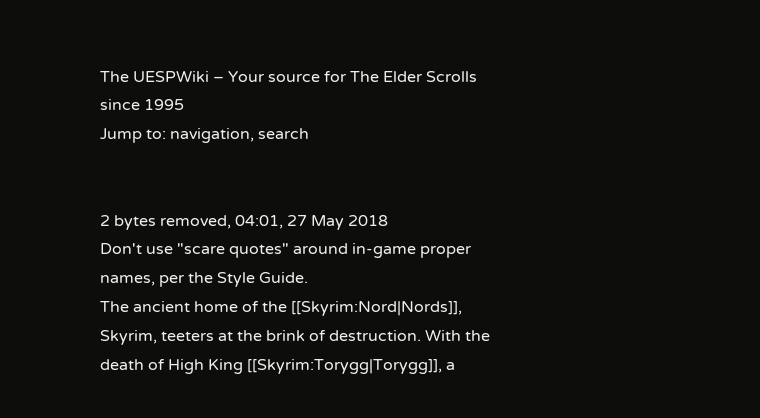The UESPWiki – Your source for The Elder Scrolls since 1995
Jump to: navigation, search


2 bytes removed, 04:01, 27 May 2018
Don't use "scare quotes" around in-game proper names, per the Style Guide.
The ancient home of the [[Skyrim:Nord|Nords]], Skyrim, teeters at the brink of destruction. With the death of High King [[Skyrim:Torygg|Torygg]], a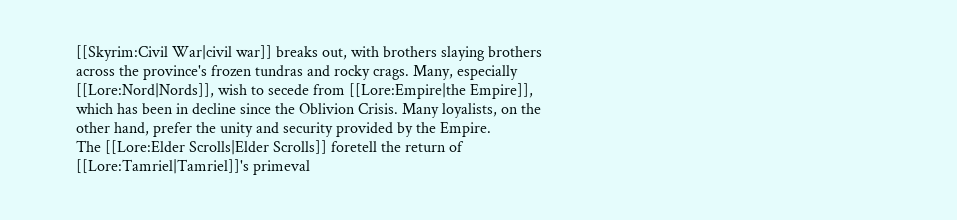[[Skyrim:Civil War|civil war]] breaks out, with brothers slaying brothers across the province's frozen tundras and rocky crags. Many, especially [[Lore:Nord|Nords]], wish to secede from [[Lore:Empire|the Empire]], which has been in decline since the Oblivion Crisis. Many loyalists, on the other hand, prefer the unity and security provided by the Empire.
The [[Lore:Elder Scrolls|Elder Scrolls]] foretell the return of [[Lore:Tamriel|Tamriel]]'s primeval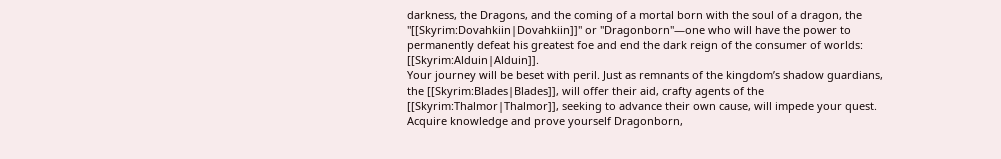darkness, the Dragons, and the coming of a mortal born with the soul of a dragon, the "[[Skyrim:Dovahkiin|Dovahkiin]]" or "Dragonborn"—one who will have the power to permanently defeat his greatest foe and end the dark reign of the consumer of worlds: [[Skyrim:Alduin|Alduin]].
Your journey will be beset with peril. Just as remnants of the kingdom’s shadow guardians, the [[Skyrim:Blades|Blades]], will offer their aid, crafty agents of the [[Skyrim:Thalmor|Thalmor]], seeking to advance their own cause, will impede your quest. Acquire knowledge and prove yourself Dragonborn,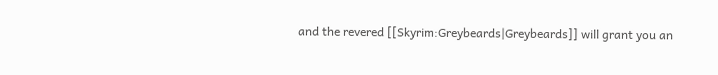and the revered [[Skyrim:Greybeards|Greybeards]] will grant you an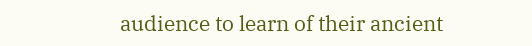audience to learn of their ancient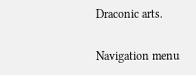Draconic arts.

Navigation menu